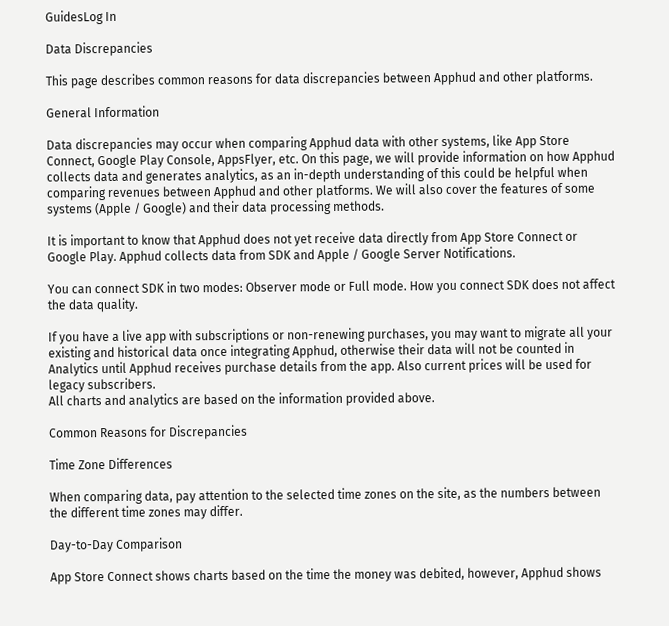GuidesLog In

Data Discrepancies

This page describes common reasons for data discrepancies between Apphud and other platforms.

General Information

Data discrepancies may occur when comparing Apphud data with other systems, like App Store Connect, Google Play Console, AppsFlyer, etc. On this page, we will provide information on how Apphud collects data and generates analytics, as an in-depth understanding of this could be helpful when comparing revenues between Apphud and other platforms. We will also cover the features of some systems (Apple / Google) and their data processing methods.

It is important to know that Apphud does not yet receive data directly from App Store Connect or Google Play. Apphud collects data from SDK and Apple / Google Server Notifications.

You can connect SDK in two modes: Observer mode or Full mode. How you connect SDK does not affect the data quality.

If you have a live app with subscriptions or non-renewing purchases, you may want to migrate all your existing and historical data once integrating Apphud, otherwise their data will not be counted in Analytics until Apphud receives purchase details from the app. Also current prices will be used for legacy subscribers.
All charts and analytics are based on the information provided above.

Common Reasons for Discrepancies

Time Zone Differences

When comparing data, pay attention to the selected time zones on the site, as the numbers between the different time zones may differ.

Day-to-Day Comparison

App Store Connect shows charts based on the time the money was debited, however, Apphud shows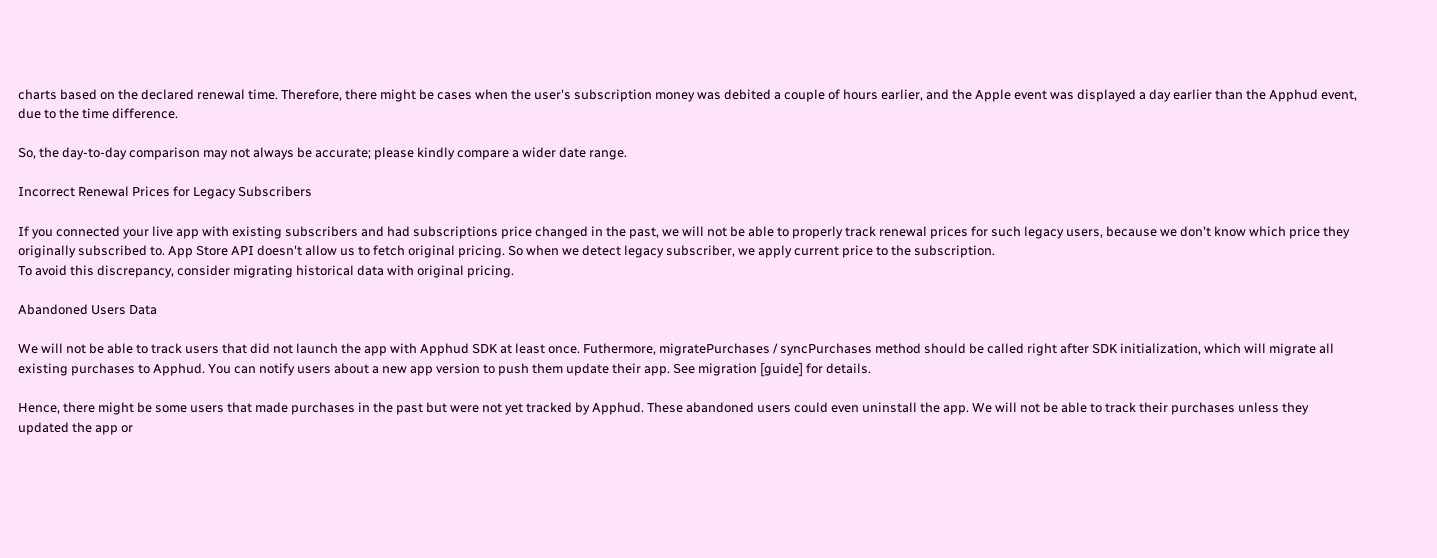charts based on the declared renewal time. Therefore, there might be cases when the user's subscription money was debited a couple of hours earlier, and the Apple event was displayed a day earlier than the Apphud event, due to the time difference.

So, the day-to-day comparison may not always be accurate; please kindly compare a wider date range.

Incorrect Renewal Prices for Legacy Subscribers

If you connected your live app with existing subscribers and had subscriptions price changed in the past, we will not be able to properly track renewal prices for such legacy users, because we don't know which price they originally subscribed to. App Store API doesn't allow us to fetch original pricing. So when we detect legacy subscriber, we apply current price to the subscription.
To avoid this discrepancy, consider migrating historical data with original pricing.

Abandoned Users Data

We will not be able to track users that did not launch the app with Apphud SDK at least once. Futhermore, migratePurchases / syncPurchases method should be called right after SDK initialization, which will migrate all existing purchases to Apphud. You can notify users about a new app version to push them update their app. See migration [guide] for details.

Hence, there might be some users that made purchases in the past but were not yet tracked by Apphud. These abandoned users could even uninstall the app. We will not be able to track their purchases unless they updated the app or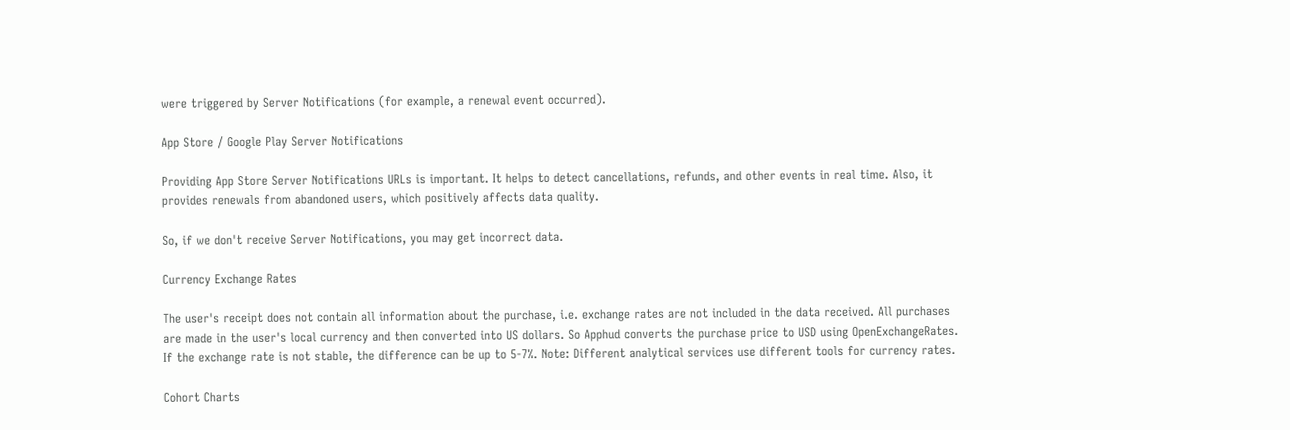were triggered by Server Notifications (for example, a renewal event occurred).

App Store / Google Play Server Notifications

Providing App Store Server Notifications URLs is important. It helps to detect cancellations, refunds, and other events in real time. Also, it provides renewals from abandoned users, which positively affects data quality.

So, if we don't receive Server Notifications, you may get incorrect data.

Currency Exchange Rates

The user's receipt does not contain all information about the purchase, i.e. exchange rates are not included in the data received. All purchases are made in the user's local currency and then converted into US dollars. So Apphud converts the purchase price to USD using OpenExchangeRates. If the exchange rate is not stable, the difference can be up to 5-7%. Note: Different analytical services use different tools for currency rates.

Cohort Charts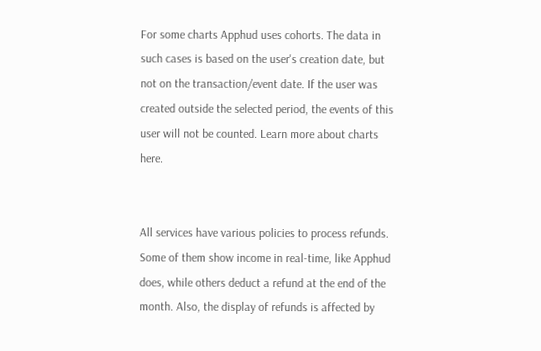For some charts Apphud uses cohorts. The data in such cases is based on the user's creation date, but not on the transaction/event date. If the user was created outside the selected period, the events of this user will not be counted. Learn more about charts here.


All services have various policies to process refunds. Some of them show income in real-time, like Apphud does, while others deduct a refund at the end of the month. Also, the display of refunds is affected by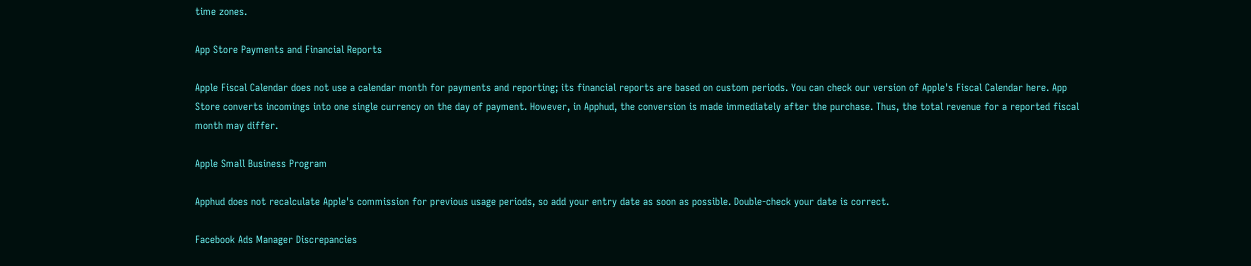time zones.

App Store Payments and Financial Reports

Apple Fiscal Calendar does not use a calendar month for payments and reporting; its financial reports are based on custom periods. You can check our version of Apple's Fiscal Calendar here. App Store converts incomings into one single currency on the day of payment. However, in Apphud, the conversion is made immediately after the purchase. Thus, the total revenue for a reported fiscal month may differ.

Apple Small Business Program

Apphud does not recalculate Apple's commission for previous usage periods, so add your entry date as soon as possible. Double-check your date is correct.

Facebook Ads Manager Discrepancies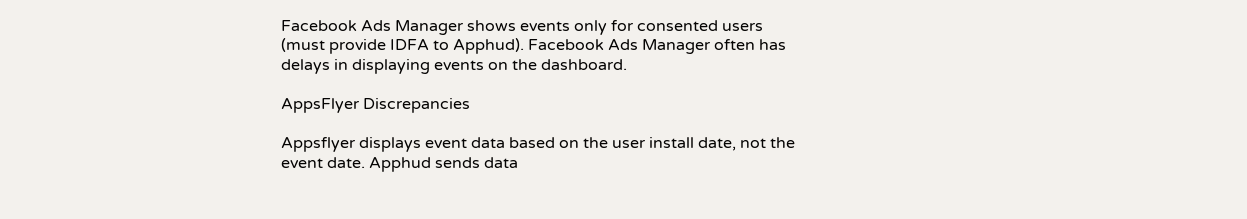Facebook Ads Manager shows events only for consented users (must provide IDFA to Apphud). Facebook Ads Manager often has delays in displaying events on the dashboard.

AppsFlyer Discrepancies

Appsflyer displays event data based on the user install date, not the event date. Apphud sends data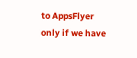to AppsFlyer only if we have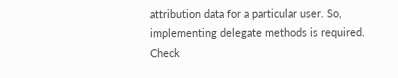attribution data for a particular user. So, implementing delegate methods is required. Check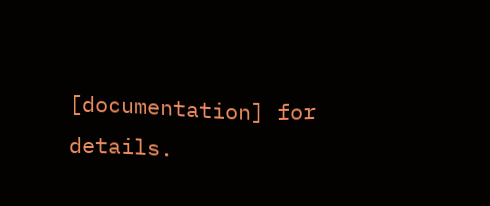[documentation] for details.